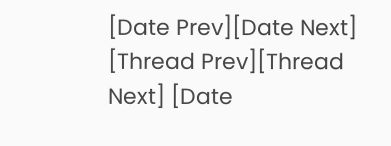[Date Prev][Date Next] [Thread Prev][Thread Next] [Date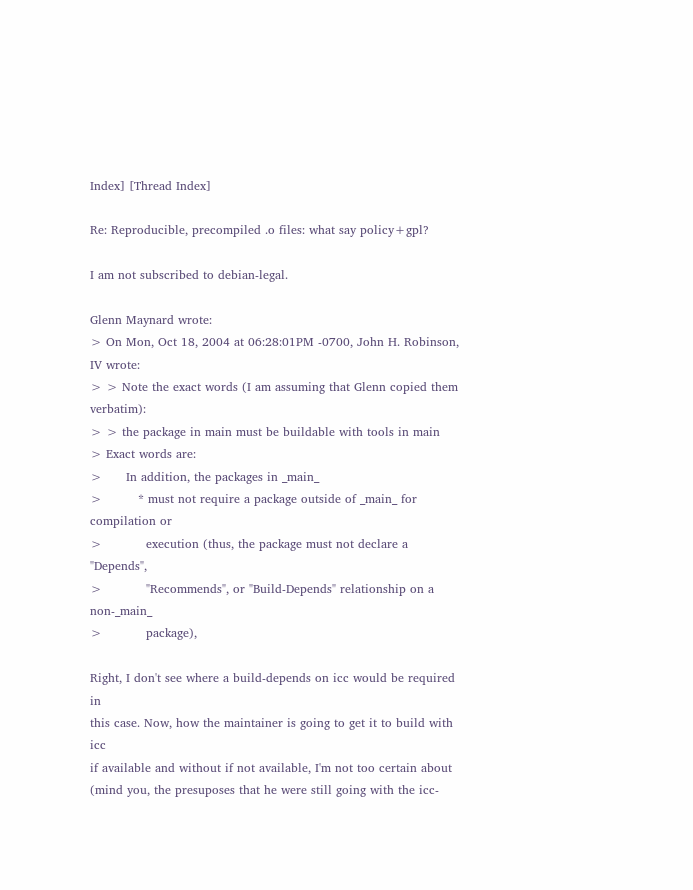Index] [Thread Index]

Re: Reproducible, precompiled .o files: what say policy+gpl?

I am not subscribed to debian-legal.

Glenn Maynard wrote:
> On Mon, Oct 18, 2004 at 06:28:01PM -0700, John H. Robinson, IV wrote:
> > Note the exact words (I am assuming that Glenn copied them verbatim):
> > the package in main must be buildable with tools in main
> Exact words are:
>      In addition, the packages in _main_
>         * must not require a package outside of _main_ for compilation or
>           execution (thus, the package must not declare a "Depends",
>           "Recommends", or "Build-Depends" relationship on a non-_main_
>           package),

Right, I don't see where a build-depends on icc would be required in
this case. Now, how the maintainer is going to get it to build with icc
if available and without if not available, I'm not too certain about
(mind you, the presuposes that he were still going with the icc-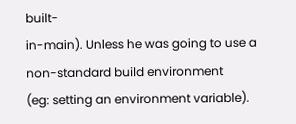built-
in-main). Unless he was going to use a non-standard build environment
(eg: setting an environment variable).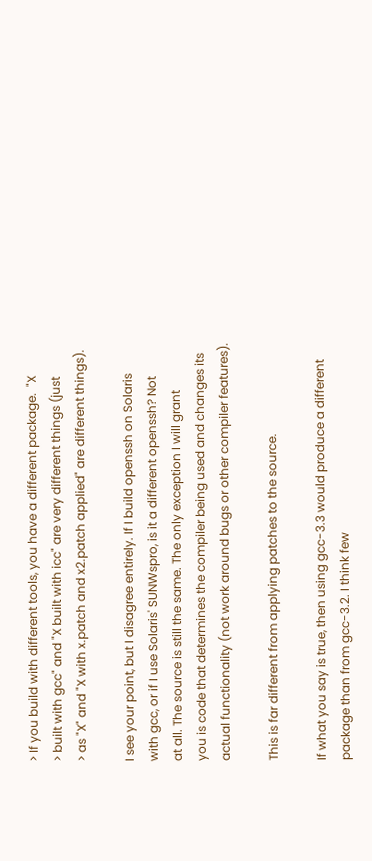> If you build with different tools, you have a different package.  "X
> built with gcc" and "X built with icc" are very different things (just
> as "X" and "X with x.patch and x2.patch applied" are different things).

I see your point, but I disagree entirely. If I build openssh on Solaris
with gcc, or if I use Solaris' SUNWspro, is it a different openssh? Not
at all. The source is still the same. The only exception I will grant
you is code that determines the compiler being used and changes its
actual functionality (not work around bugs or other compiler features).

This is far different from applying patches to the source.

If what you say is true, then using gcc-3.3 would produce a different
package than from gcc-3.2. I think few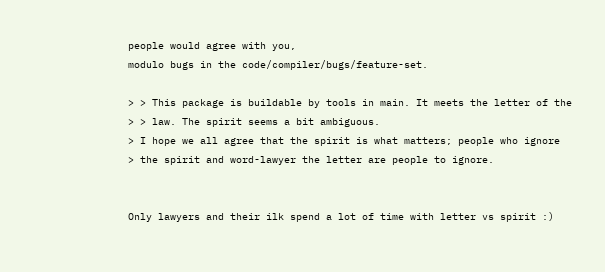people would agree with you,
modulo bugs in the code/compiler/bugs/feature-set.

> > This package is buildable by tools in main. It meets the letter of the
> > law. The spirit seems a bit ambiguous.
> I hope we all agree that the spirit is what matters; people who ignore
> the spirit and word-lawyer the letter are people to ignore.


Only lawyers and their ilk spend a lot of time with letter vs spirit :)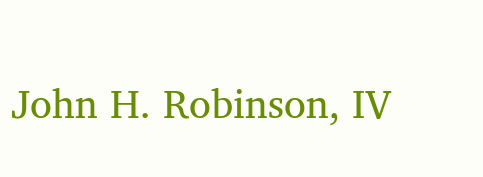John H. Robinson, IV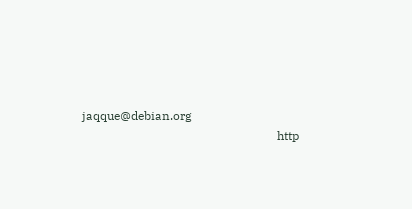jaqque@debian.org
                                                                 http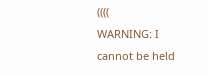((((
WARNING: I cannot be held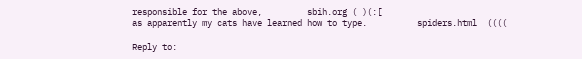responsible for the above,         sbih.org ( )(:[
as apparently my cats have learned how to type.          spiders.html  ((((

Reply to: